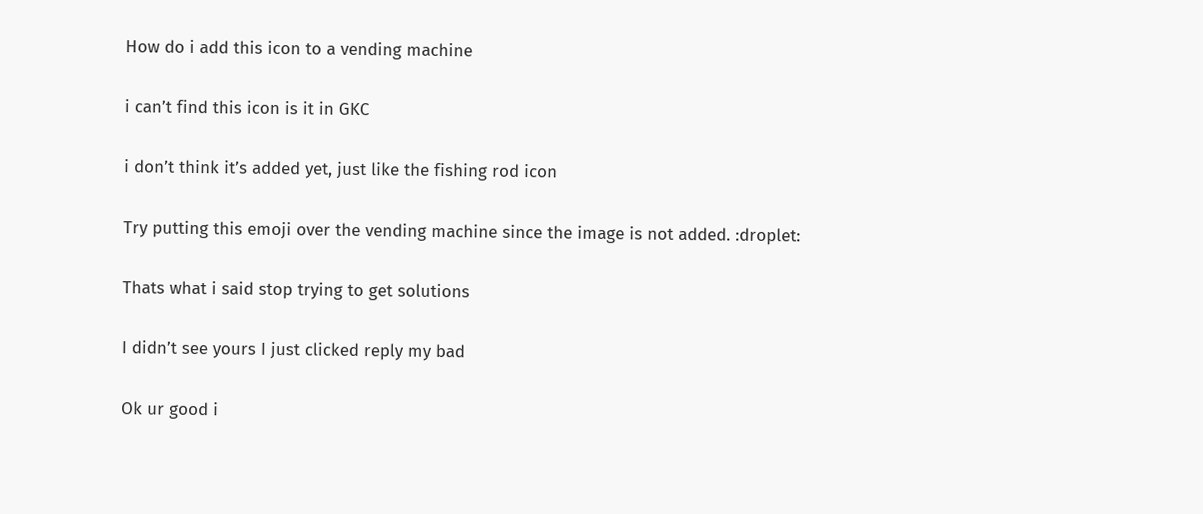How do i add this icon to a vending machine

i can’t find this icon is it in GKC

i don’t think it’s added yet, just like the fishing rod icon

Try putting this emoji over the vending machine since the image is not added. :droplet:

Thats what i said stop trying to get solutions

I didn’t see yours I just clicked reply my bad

Ok ur good i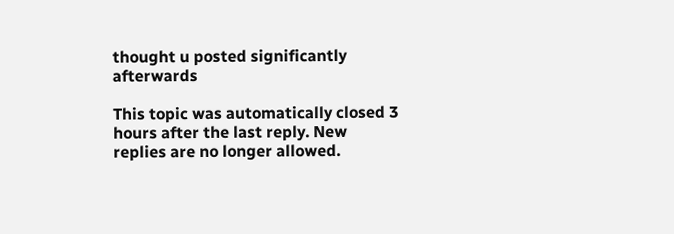thought u posted significantly afterwards

This topic was automatically closed 3 hours after the last reply. New replies are no longer allowed.